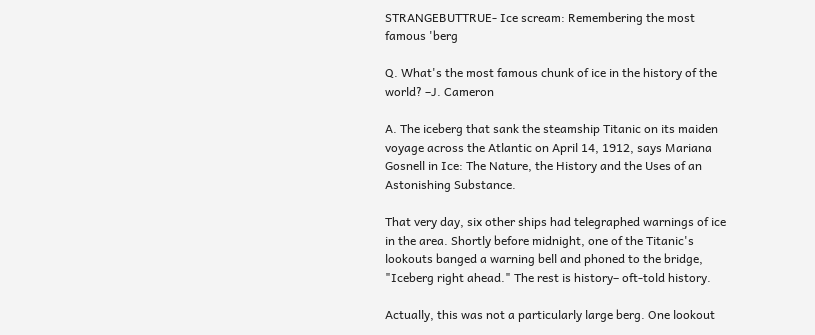STRANGEBUTTRUE- Ice scream: Remembering the most famous 'berg

Q. What's the most famous chunk of ice in the history of the world? –J. Cameron

A. The iceberg that sank the steamship Titanic on its maiden voyage across the Atlantic on April 14, 1912, says Mariana Gosnell in Ice: The Nature, the History and the Uses of an Astonishing Substance.

That very day, six other ships had telegraphed warnings of ice in the area. Shortly before midnight, one of the Titanic's lookouts banged a warning bell and phoned to the bridge, "Iceberg right ahead." The rest is history– oft-told history.

Actually, this was not a particularly large berg. One lookout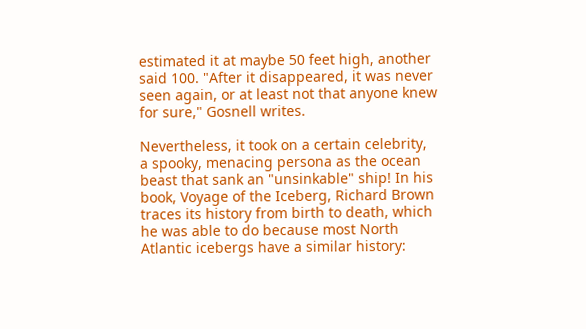estimated it at maybe 50 feet high, another said 100. "After it disappeared, it was never seen again, or at least not that anyone knew for sure," Gosnell writes.

Nevertheless, it took on a certain celebrity, a spooky, menacing persona as the ocean beast that sank an "unsinkable" ship! In his book, Voyage of the Iceberg, Richard Brown traces its history from birth to death, which he was able to do because most North Atlantic icebergs have a similar history: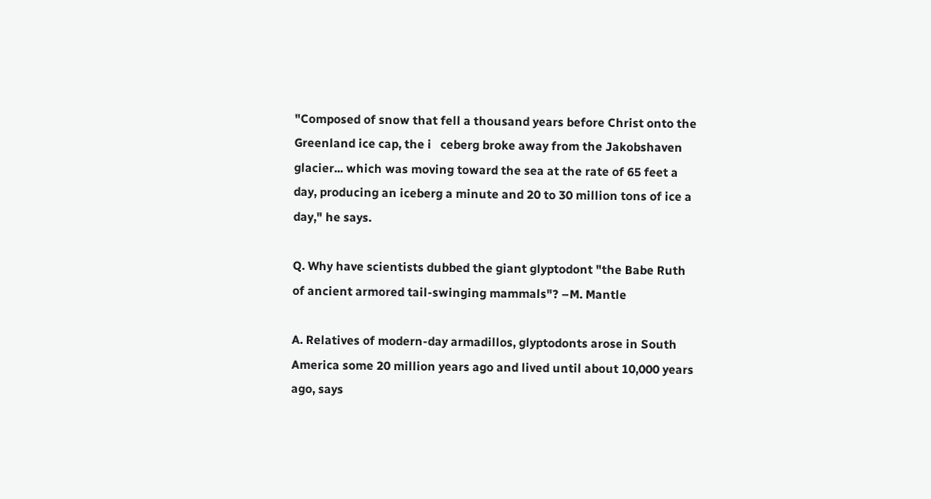"Composed of snow that fell a thousand years before Christ onto the Greenland ice cap, the i   ceberg broke away from the Jakobshaven glacier... which was moving toward the sea at the rate of 65 feet a day, producing an iceberg a minute and 20 to 30 million tons of ice a day," he says.

Q. Why have scientists dubbed the giant glyptodont "the Babe Ruth of ancient armored tail-swinging mammals"? –M. Mantle

A. Relatives of modern-day armadillos, glyptodonts arose in South America some 20 million years ago and lived until about 10,000 years ago, says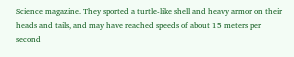Science magazine. They sported a turtle-like shell and heavy armor on their heads and tails, and may have reached speeds of about 15 meters per second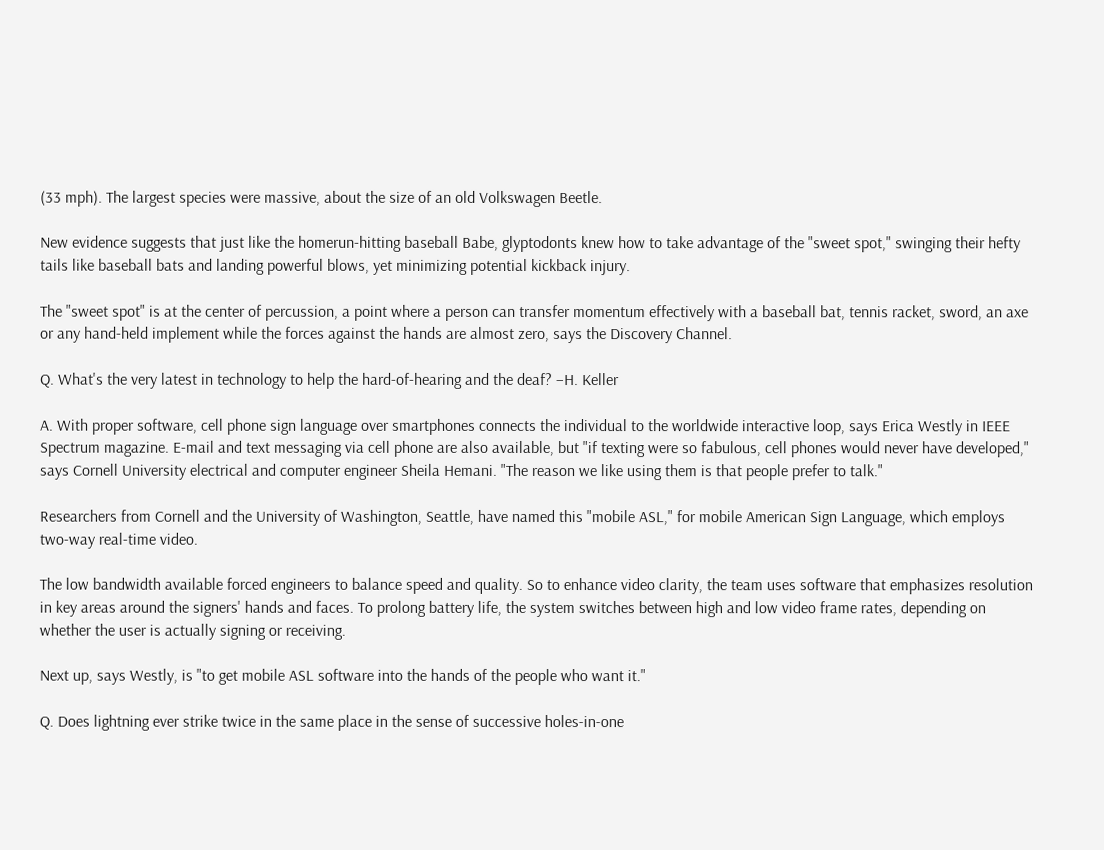(33 mph). The largest species were massive, about the size of an old Volkswagen Beetle.

New evidence suggests that just like the homerun-hitting baseball Babe, glyptodonts knew how to take advantage of the "sweet spot," swinging their hefty tails like baseball bats and landing powerful blows, yet minimizing potential kickback injury.

The "sweet spot" is at the center of percussion, a point where a person can transfer momentum effectively with a baseball bat, tennis racket, sword, an axe or any hand-held implement while the forces against the hands are almost zero, says the Discovery Channel.

Q. What's the very latest in technology to help the hard-of-hearing and the deaf? –H. Keller

A. With proper software, cell phone sign language over smartphones connects the individual to the worldwide interactive loop, says Erica Westly in IEEE Spectrum magazine. E-mail and text messaging via cell phone are also available, but "if texting were so fabulous, cell phones would never have developed," says Cornell University electrical and computer engineer Sheila Hemani. "The reason we like using them is that people prefer to talk."

Researchers from Cornell and the University of Washington, Seattle, have named this "mobile ASL," for mobile American Sign Language, which employs two-way real-time video.

The low bandwidth available forced engineers to balance speed and quality. So to enhance video clarity, the team uses software that emphasizes resolution in key areas around the signers' hands and faces. To prolong battery life, the system switches between high and low video frame rates, depending on whether the user is actually signing or receiving.

Next up, says Westly, is "to get mobile ASL software into the hands of the people who want it."

Q. Does lightning ever strike twice in the same place in the sense of successive holes-in-one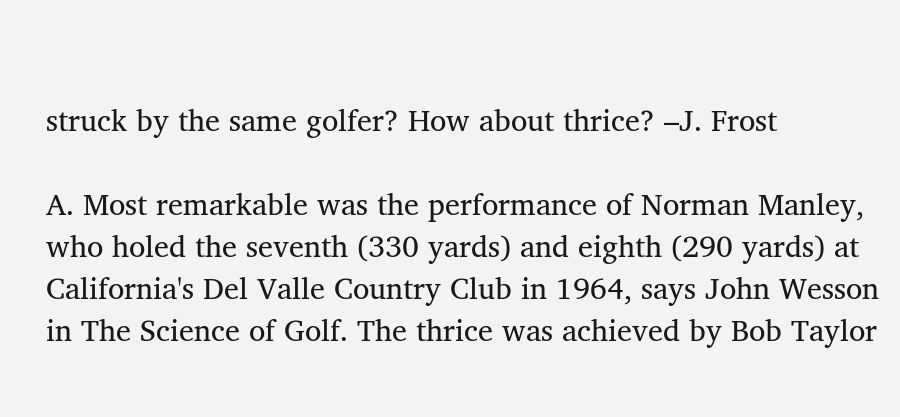struck by the same golfer? How about thrice? –J. Frost

A. Most remarkable was the performance of Norman Manley, who holed the seventh (330 yards) and eighth (290 yards) at California's Del Valle Country Club in 1964, says John Wesson in The Science of Golf. The thrice was achieved by Bob Taylor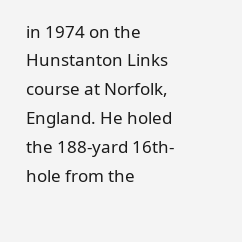in 1974 on the Hunstanton Links course at Norfolk, England. He holed the 188-yard 16th-hole from the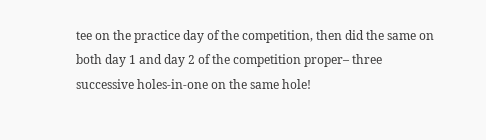tee on the practice day of the competition, then did the same on both day 1 and day 2 of the competition proper– three successive holes-in-one on the same hole!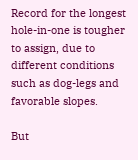Record for the longest hole-in-one is tougher to assign, due to different conditions such as dog-legs and favorable slopes.

But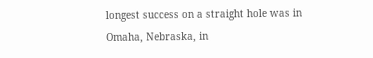longest success on a straight hole was in Omaha, Nebraska, in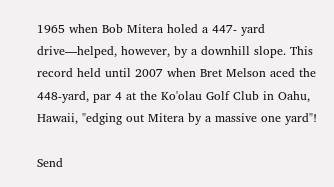1965 when Bob Mitera holed a 447- yard drive—helped, however, by a downhill slope. This record held until 2007 when Bret Melson aced the 448-yard, par 4 at the Ko'olau Golf Club in Oahu, Hawaii, "edging out Mitera by a massive one yard"!

Send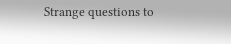Strange questions to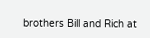brothers Bill and Rich at